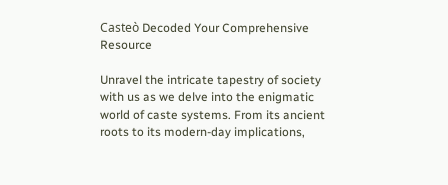Casteò Decoded Your Comprehensive Resource

Unravel the intricate tapestry of society with us as we delve into the enigmatic world of caste systems. From its ancient roots to its modern-day implications,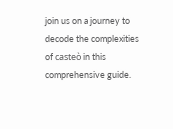join us on a journey to decode the complexities of casteò in this comprehensive guide.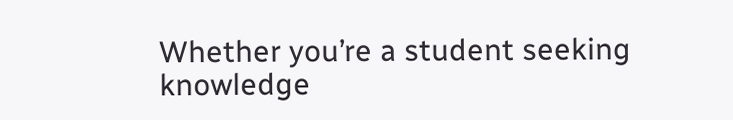Whether you’re a student seeking knowledge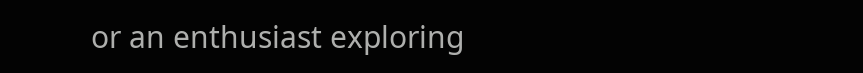or an enthusiast exploring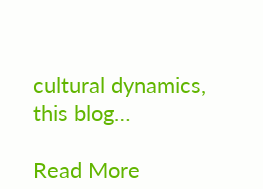cultural dynamics, this blog…

Read More